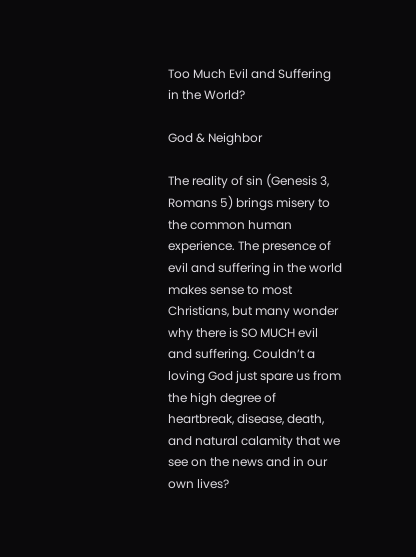Too Much Evil and Suffering in the World?

God & Neighbor

The reality of sin (Genesis 3, Romans 5) brings misery to the common human experience. The presence of evil and suffering in the world makes sense to most Christians, but many wonder why there is SO MUCH evil and suffering. Couldn’t a loving God just spare us from the high degree of heartbreak, disease, death, and natural calamity that we see on the news and in our own lives?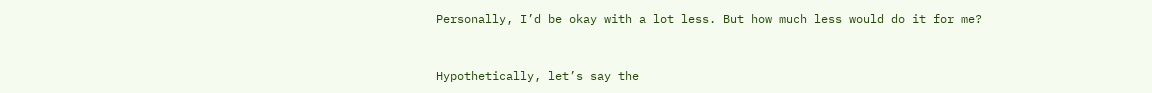Personally, I’d be okay with a lot less. But how much less would do it for me?


Hypothetically, let’s say the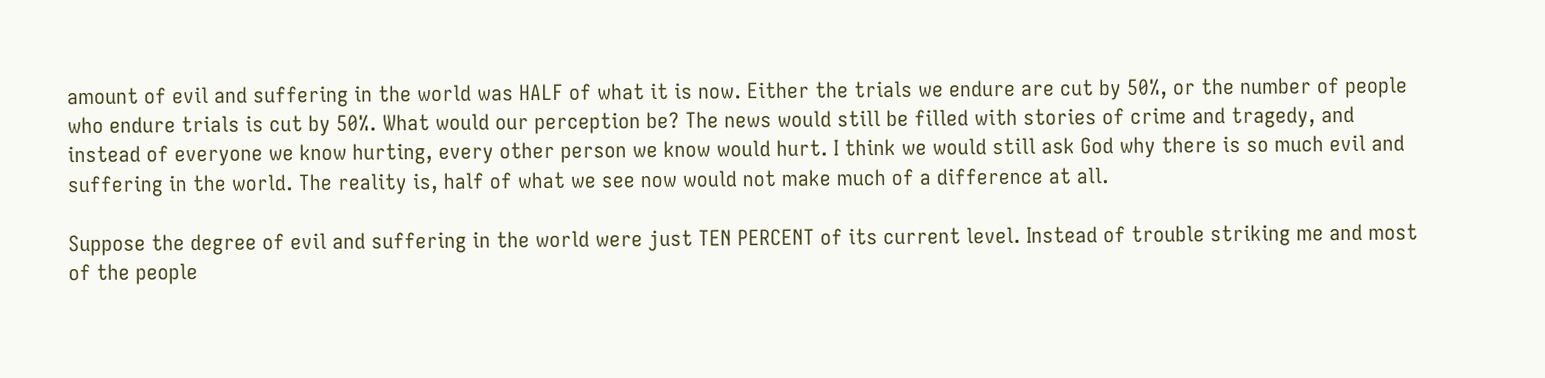amount of evil and suffering in the world was HALF of what it is now. Either the trials we endure are cut by 50%, or the number of people who endure trials is cut by 50%. What would our perception be? The news would still be filled with stories of crime and tragedy, and instead of everyone we know hurting, every other person we know would hurt. I think we would still ask God why there is so much evil and suffering in the world. The reality is, half of what we see now would not make much of a difference at all.

Suppose the degree of evil and suffering in the world were just TEN PERCENT of its current level. Instead of trouble striking me and most of the people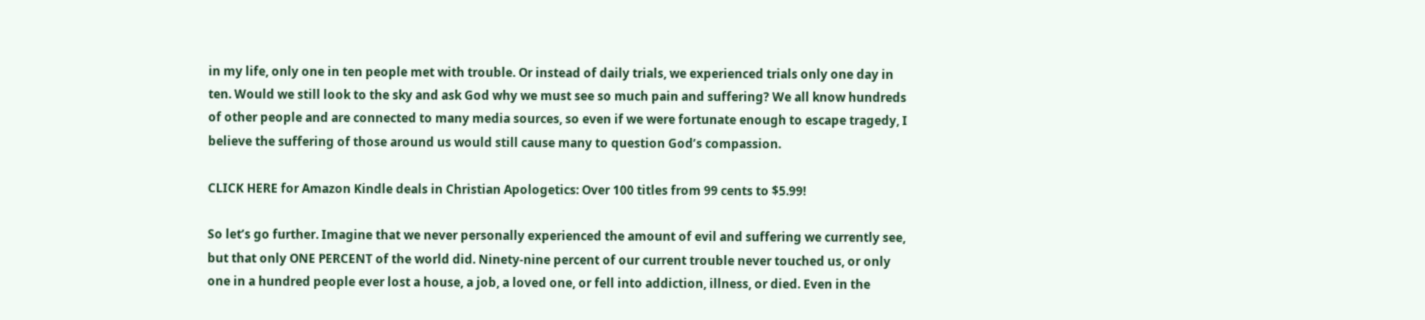in my life, only one in ten people met with trouble. Or instead of daily trials, we experienced trials only one day in ten. Would we still look to the sky and ask God why we must see so much pain and suffering? We all know hundreds of other people and are connected to many media sources, so even if we were fortunate enough to escape tragedy, I believe the suffering of those around us would still cause many to question God’s compassion.

CLICK HERE for Amazon Kindle deals in Christian Apologetics: Over 100 titles from 99 cents to $5.99!

So let’s go further. Imagine that we never personally experienced the amount of evil and suffering we currently see, but that only ONE PERCENT of the world did. Ninety-nine percent of our current trouble never touched us, or only one in a hundred people ever lost a house, a job, a loved one, or fell into addiction, illness, or died. Even in the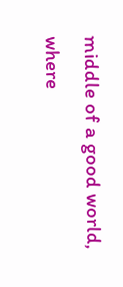middle of a good world, where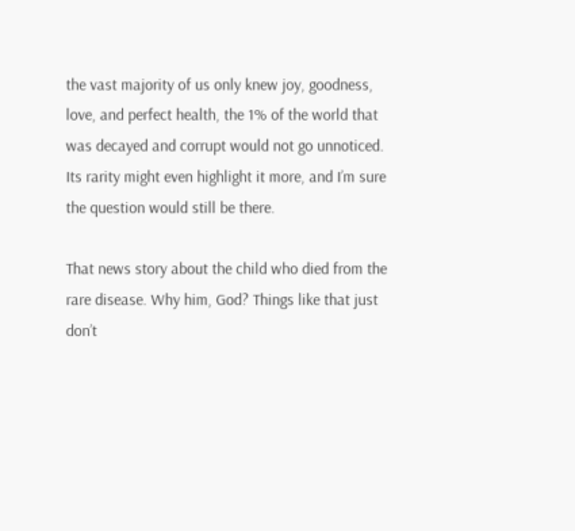the vast majority of us only knew joy, goodness, love, and perfect health, the 1% of the world that was decayed and corrupt would not go unnoticed. Its rarity might even highlight it more, and I’m sure the question would still be there.

That news story about the child who died from the rare disease. Why him, God? Things like that just don’t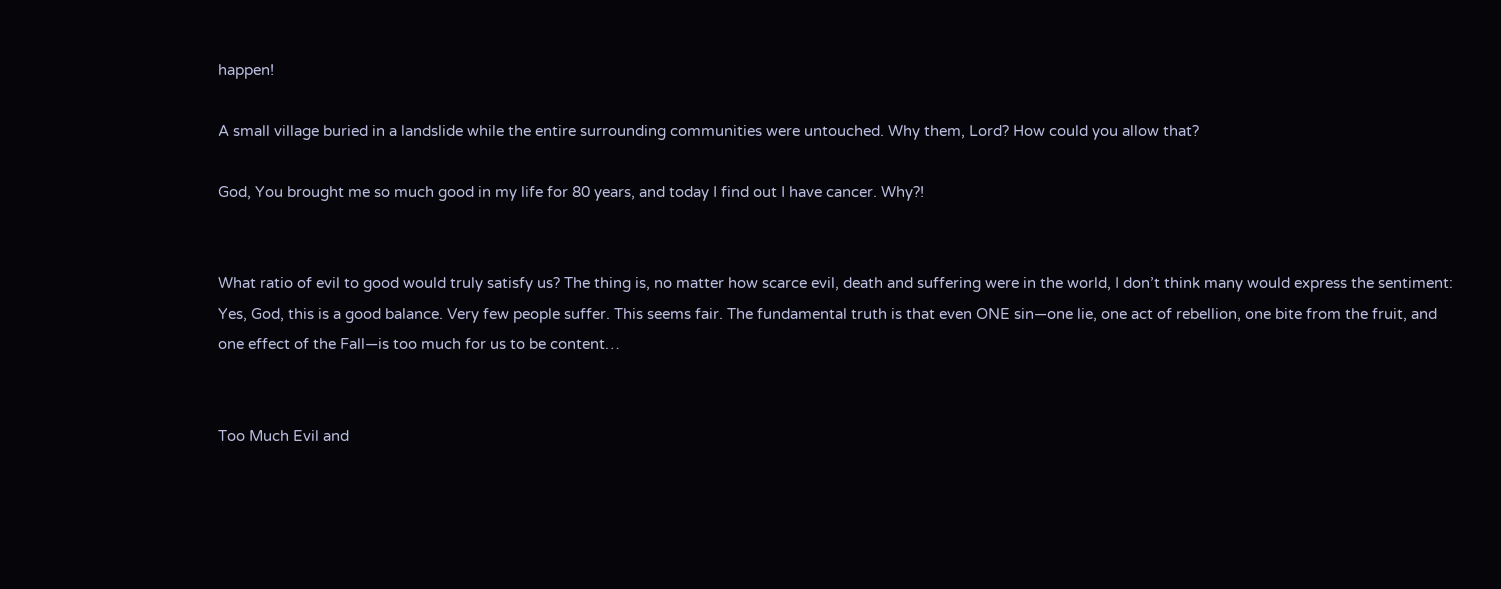happen!

A small village buried in a landslide while the entire surrounding communities were untouched. Why them, Lord? How could you allow that?

God, You brought me so much good in my life for 80 years, and today I find out I have cancer. Why?!


What ratio of evil to good would truly satisfy us? The thing is, no matter how scarce evil, death and suffering were in the world, I don’t think many would express the sentiment: Yes, God, this is a good balance. Very few people suffer. This seems fair. The fundamental truth is that even ONE sin—one lie, one act of rebellion, one bite from the fruit, and one effect of the Fall—is too much for us to be content…


Too Much Evil and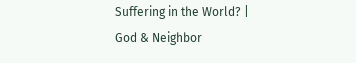Suffering in the World? | God & Neighbor